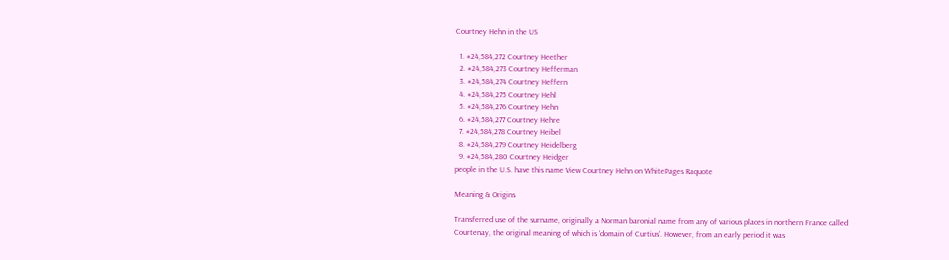Courtney Hehn in the US

  1. #24,584,272 Courtney Heether
  2. #24,584,273 Courtney Hefferman
  3. #24,584,274 Courtney Heffern
  4. #24,584,275 Courtney Hehl
  5. #24,584,276 Courtney Hehn
  6. #24,584,277 Courtney Hehre
  7. #24,584,278 Courtney Heibel
  8. #24,584,279 Courtney Heidelberg
  9. #24,584,280 Courtney Heidger
people in the U.S. have this name View Courtney Hehn on WhitePages Raquote

Meaning & Origins

Transferred use of the surname, originally a Norman baronial name from any of various places in northern France called Courtenay, the original meaning of which is ‘domain of Curtius’. However, from an early period it was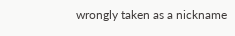wrongly taken as a nickname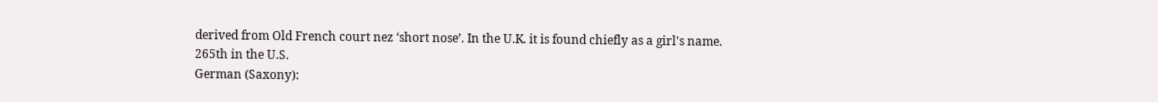derived from Old French court nez ‘short nose’. In the U.K. it is found chiefly as a girl's name.
265th in the U.S.
German (Saxony):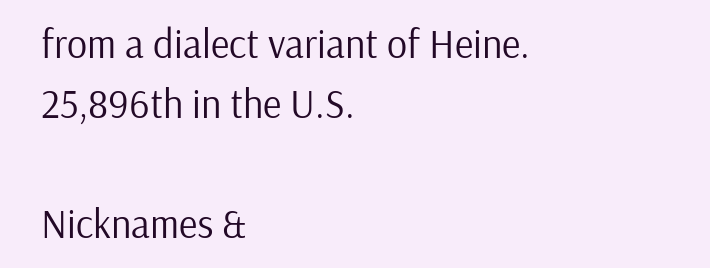from a dialect variant of Heine.
25,896th in the U.S.

Nicknames &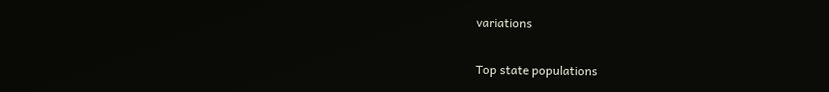variations

Top state populations